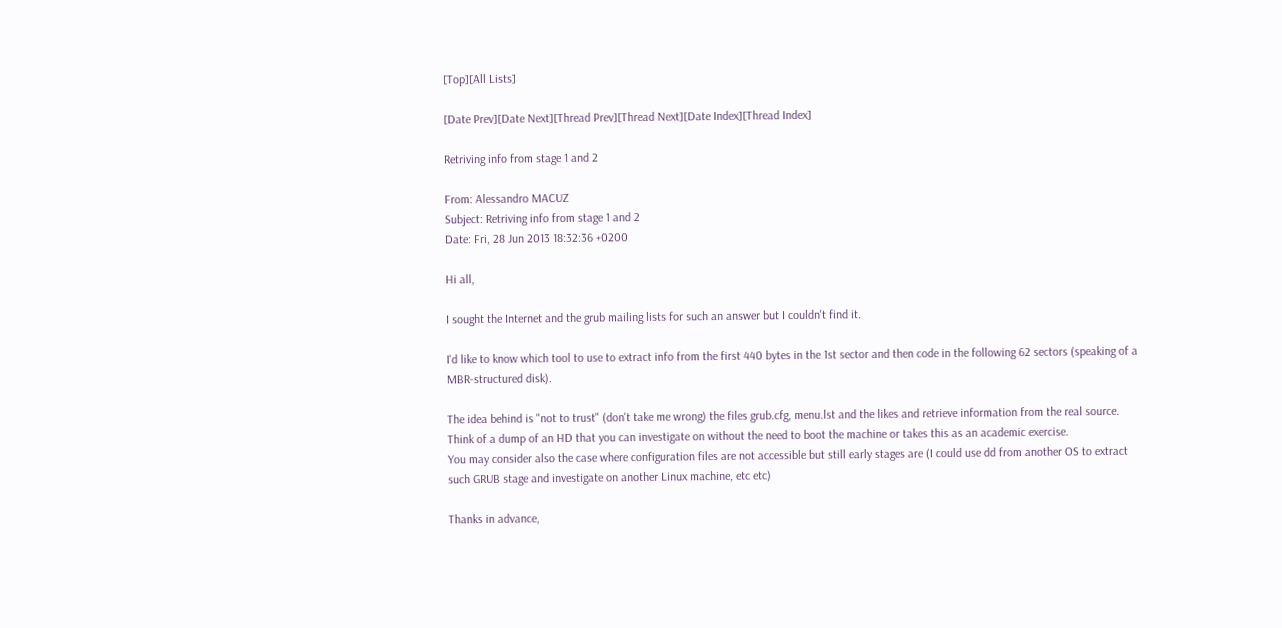[Top][All Lists]

[Date Prev][Date Next][Thread Prev][Thread Next][Date Index][Thread Index]

Retriving info from stage 1 and 2

From: Alessandro MACUZ
Subject: Retriving info from stage 1 and 2
Date: Fri, 28 Jun 2013 18:32:36 +0200

Hi all,

I sought the Internet and the grub mailing lists for such an answer but I couldn't find it.

I'd like to know which tool to use to extract info from the first 440 bytes in the 1st sector and then code in the following 62 sectors (speaking of a MBR-structured disk).

The idea behind is "not to trust" (don't take me wrong) the files grub.cfg, menu.lst and the likes and retrieve information from the real source.
Think of a dump of an HD that you can investigate on without the need to boot the machine or takes this as an academic exercise.
You may consider also the case where configuration files are not accessible but still early stages are (I could use dd from another OS to extract such GRUB stage and investigate on another Linux machine, etc etc)

Thanks in advance,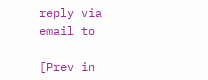reply via email to

[Prev in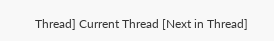Thread] Current Thread [Next in Thread]